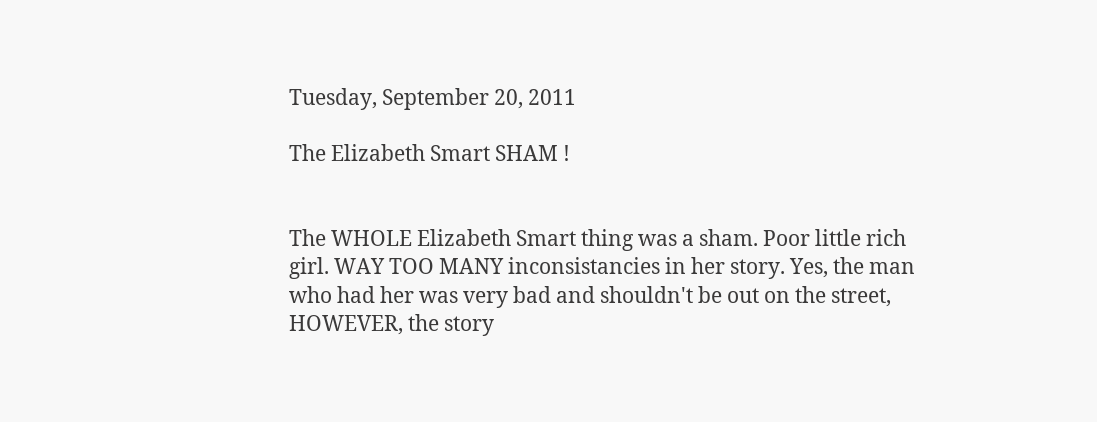Tuesday, September 20, 2011

The Elizabeth Smart SHAM !


The WHOLE Elizabeth Smart thing was a sham. Poor little rich girl. WAY TOO MANY inconsistancies in her story. Yes, the man who had her was very bad and shouldn't be out on the street, HOWEVER, the story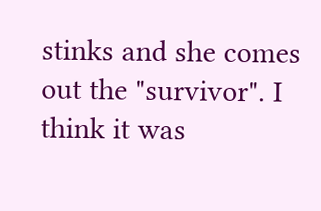stinks and she comes out the "survivor". I think it was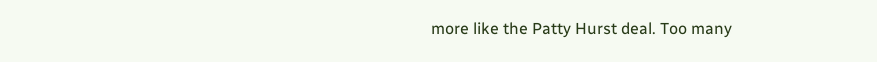more like the Patty Hurst deal. Too many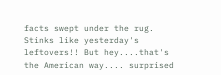facts swept under the rug. Stinks like yesterday's leftovers!! But hey....that's the American way.... surprised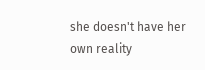she doesn't have her own reality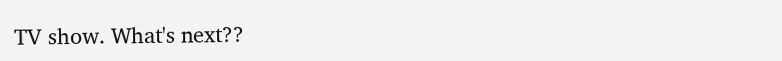TV show. What's next??